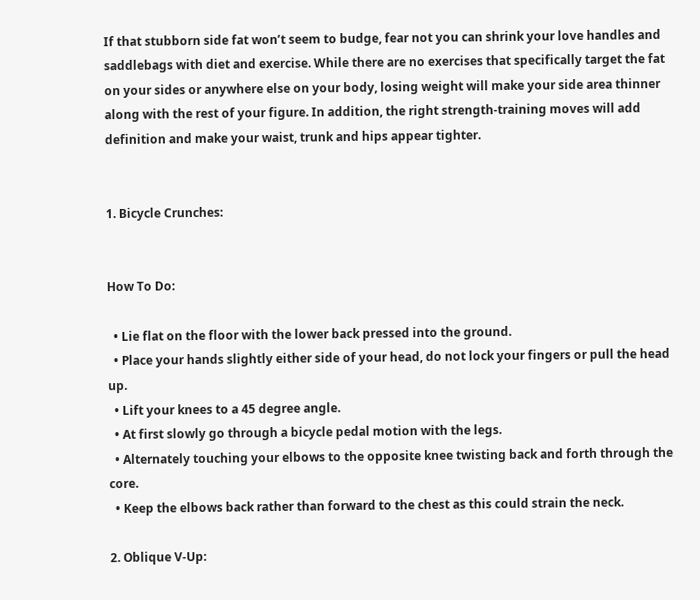If that stubborn side fat won’t seem to budge, fear not you can shrink your love handles and saddlebags with diet and exercise. While there are no exercises that specifically target the fat on your sides or anywhere else on your body, losing weight will make your side area thinner along with the rest of your figure. In addition, the right strength-training moves will add definition and make your waist, trunk and hips appear tighter.


1. Bicycle Crunches:


How To Do:

  • Lie flat on the floor with the lower back pressed into the ground.
  • Place your hands slightly either side of your head, do not lock your fingers or pull the head up.
  • Lift your knees to a 45 degree angle.
  • At first slowly go through a bicycle pedal motion with the legs.
  • Alternately touching your elbows to the opposite knee twisting back and forth through the core.
  • Keep the elbows back rather than forward to the chest as this could strain the neck.

2. Oblique V-Up: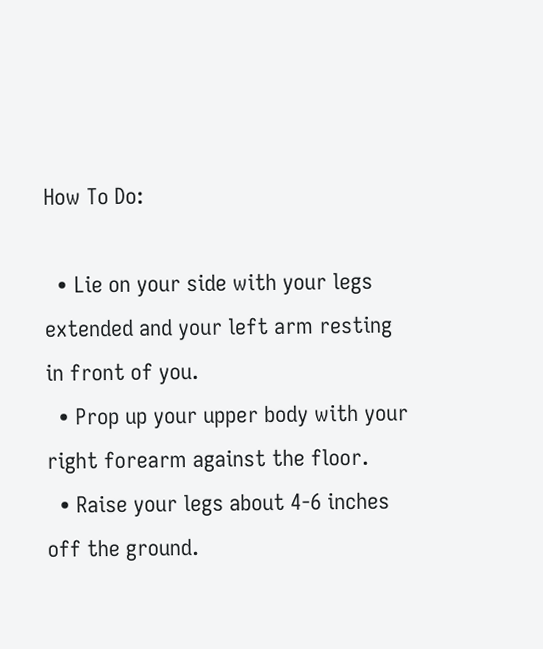How To Do:

  • Lie on your side with your legs extended and your left arm resting in front of you.
  • Prop up your upper body with your right forearm against the floor.
  • Raise your legs about 4-6 inches off the ground.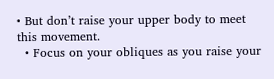• But don’t raise your upper body to meet this movement.
  • Focus on your obliques as you raise your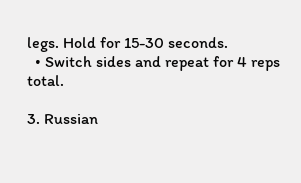legs. Hold for 15-30 seconds.
  • Switch sides and repeat for 4 reps total.

3. Russian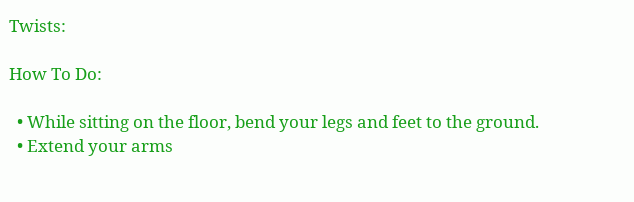Twists:

How To Do:

  • While sitting on the floor, bend your legs and feet to the ground.
  • Extend your arms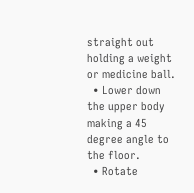straight out holding a weight or medicine ball.
  • Lower down the upper body making a 45 degree angle to the floor.
  • Rotate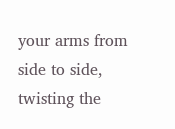your arms from side to side, twisting the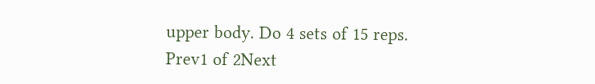upper body. Do 4 sets of 15 reps.
Prev1 of 2Next